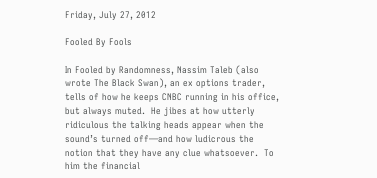Friday, July 27, 2012

Fooled By Fools

In Fooled by Randomness, Nassim Taleb (also wrote The Black Swan), an ex options trader, tells of how he keeps CNBC running in his office, but always muted.  He jibes at how utterly ridiculous the talking heads appear when the sound’s turned off—and how ludicrous the notion that they have any clue whatsoever.  To him the financial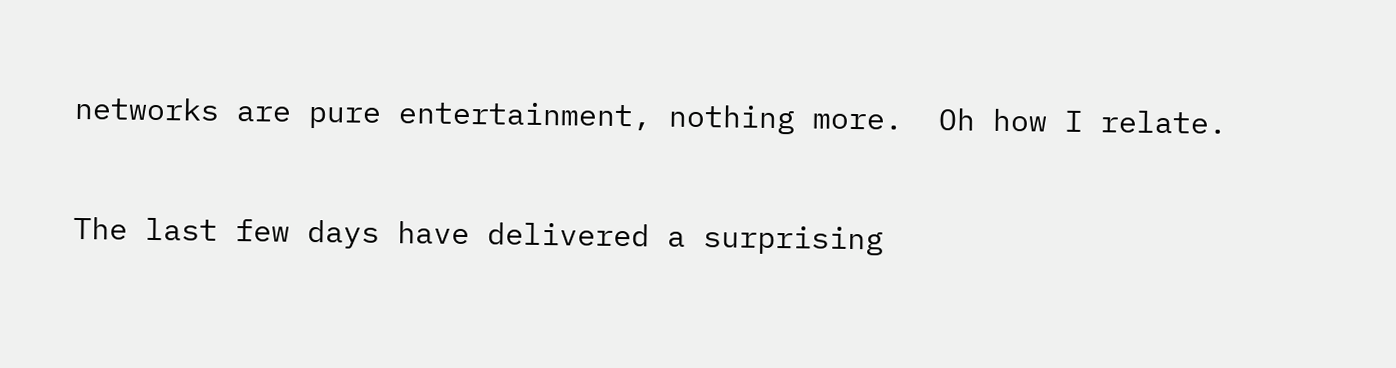networks are pure entertainment, nothing more.  Oh how I relate.

The last few days have delivered a surprising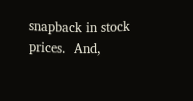snapback in stock prices.  And,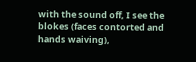with the sound off, I see the blokes (faces contorted and hands waiving),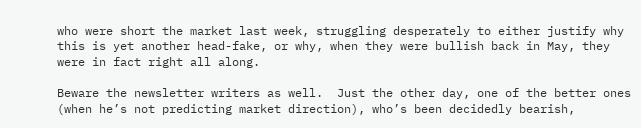who were short the market last week, struggling desperately to either justify why this is yet another head-fake, or why, when they were bullish back in May, they were in fact right all along.

Beware the newsletter writers as well.  Just the other day, one of the better ones (when he’s not predicting market direction), who’s been decidedly bearish,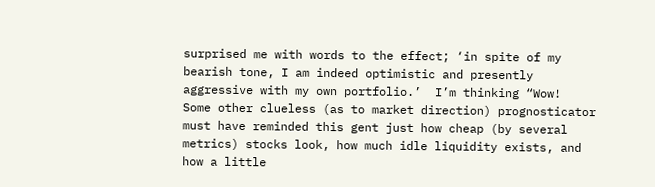surprised me with words to the effect; ‘in spite of my bearish tone, I am indeed optimistic and presently aggressive with my own portfolio.’  I’m thinking “Wow!  Some other clueless (as to market direction) prognosticator must have reminded this gent just how cheap (by several metrics) stocks look, how much idle liquidity exists, and how a little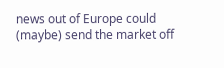news out of Europe could (maybe) send the market off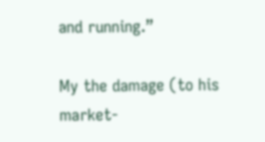and running.”

My the damage (to his market-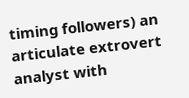timing followers) an articulate extrovert analyst with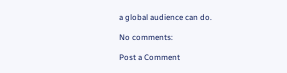a global audience can do.

No comments:

Post a Comment